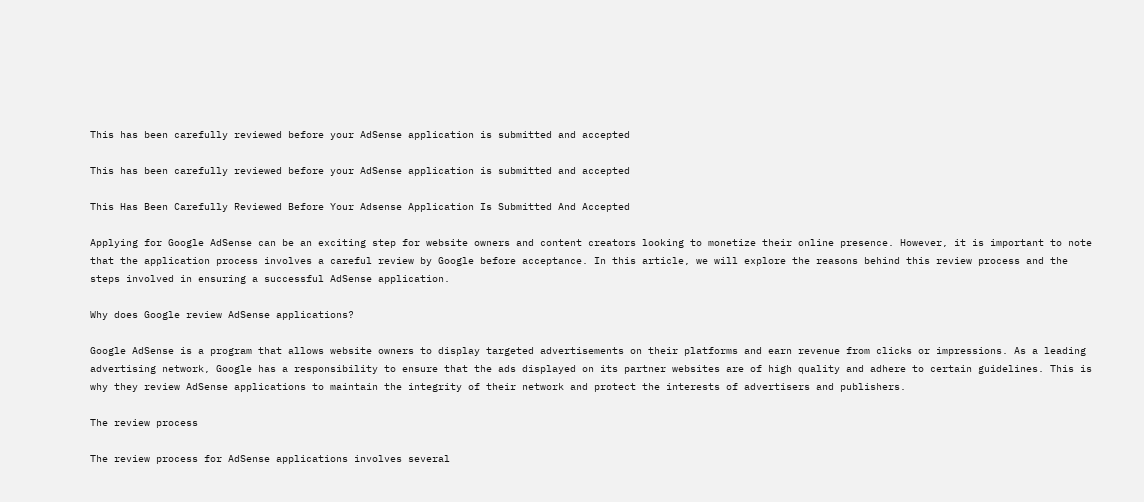This has been carefully reviewed before your AdSense application is submitted and accepted

This has been carefully reviewed before your AdSense application is submitted and accepted

This Has Been Carefully Reviewed Before Your Adsense Application Is Submitted And Accepted

Applying for Google AdSense can be an exciting step for website owners and content creators looking to monetize their online presence. However, it is important to note that the application process involves a careful review by Google before acceptance. In this article, we will explore the reasons behind this review process and the steps involved in ensuring a successful AdSense application.

Why does Google review AdSense applications?

Google AdSense is a program that allows website owners to display targeted advertisements on their platforms and earn revenue from clicks or impressions. As a leading advertising network, Google has a responsibility to ensure that the ads displayed on its partner websites are of high quality and adhere to certain guidelines. This is why they review AdSense applications to maintain the integrity of their network and protect the interests of advertisers and publishers.

The review process

The review process for AdSense applications involves several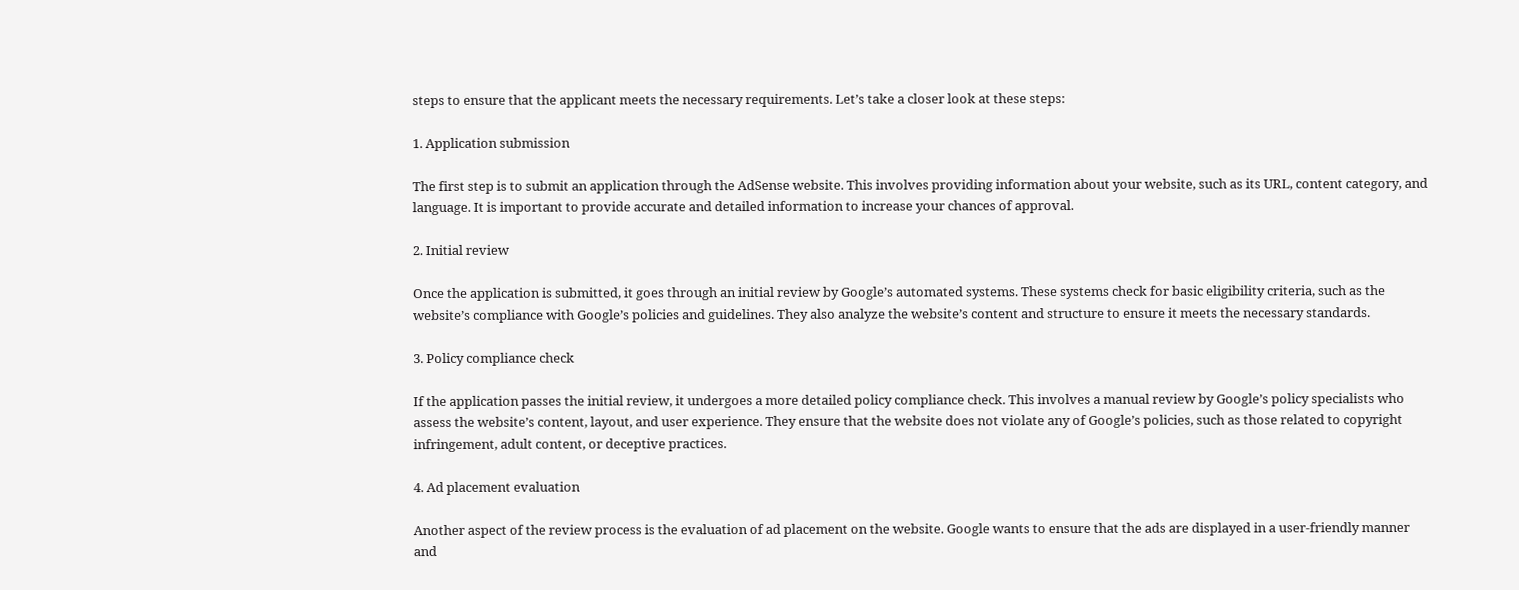steps to ensure that the applicant meets the necessary requirements. Let’s take a closer look at these steps:

1. Application submission

The first step is to submit an application through the AdSense website. This involves providing information about your website, such as its URL, content category, and language. It is important to provide accurate and detailed information to increase your chances of approval.

2. Initial review

Once the application is submitted, it goes through an initial review by Google’s automated systems. These systems check for basic eligibility criteria, such as the website’s compliance with Google’s policies and guidelines. They also analyze the website’s content and structure to ensure it meets the necessary standards.

3. Policy compliance check

If the application passes the initial review, it undergoes a more detailed policy compliance check. This involves a manual review by Google’s policy specialists who assess the website’s content, layout, and user experience. They ensure that the website does not violate any of Google’s policies, such as those related to copyright infringement, adult content, or deceptive practices.

4. Ad placement evaluation

Another aspect of the review process is the evaluation of ad placement on the website. Google wants to ensure that the ads are displayed in a user-friendly manner and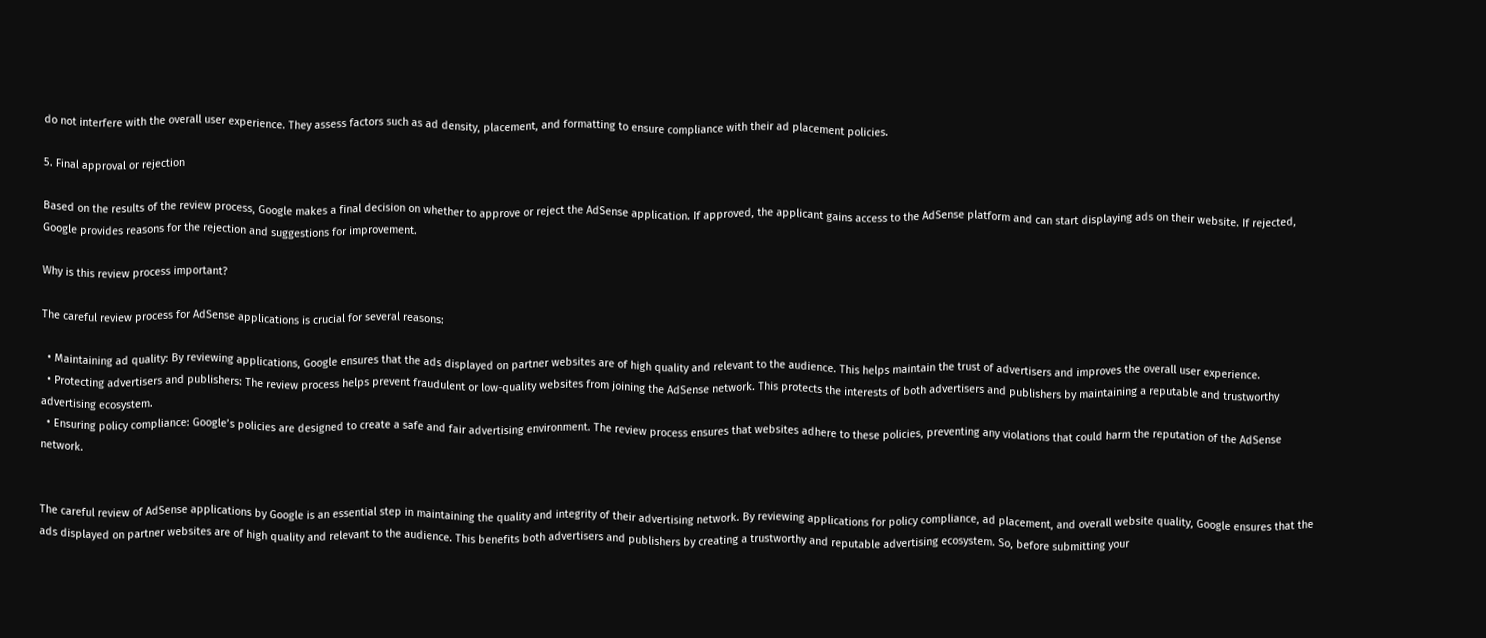do not interfere with the overall user experience. They assess factors such as ad density, placement, and formatting to ensure compliance with their ad placement policies.

5. Final approval or rejection

Based on the results of the review process, Google makes a final decision on whether to approve or reject the AdSense application. If approved, the applicant gains access to the AdSense platform and can start displaying ads on their website. If rejected, Google provides reasons for the rejection and suggestions for improvement.

Why is this review process important?

The careful review process for AdSense applications is crucial for several reasons:

  • Maintaining ad quality: By reviewing applications, Google ensures that the ads displayed on partner websites are of high quality and relevant to the audience. This helps maintain the trust of advertisers and improves the overall user experience.
  • Protecting advertisers and publishers: The review process helps prevent fraudulent or low-quality websites from joining the AdSense network. This protects the interests of both advertisers and publishers by maintaining a reputable and trustworthy advertising ecosystem.
  • Ensuring policy compliance: Google’s policies are designed to create a safe and fair advertising environment. The review process ensures that websites adhere to these policies, preventing any violations that could harm the reputation of the AdSense network.


The careful review of AdSense applications by Google is an essential step in maintaining the quality and integrity of their advertising network. By reviewing applications for policy compliance, ad placement, and overall website quality, Google ensures that the ads displayed on partner websites are of high quality and relevant to the audience. This benefits both advertisers and publishers by creating a trustworthy and reputable advertising ecosystem. So, before submitting your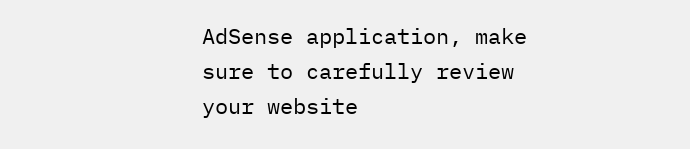AdSense application, make sure to carefully review your website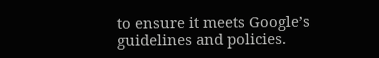to ensure it meets Google’s guidelines and policies.